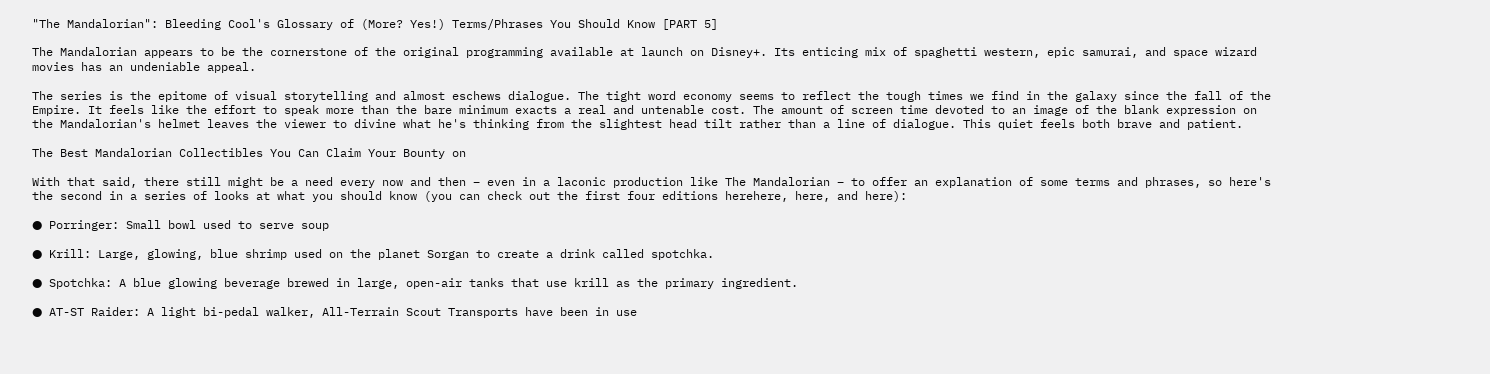"The Mandalorian": Bleeding Cool's Glossary of (More? Yes!) Terms/Phrases You Should Know [PART 5]

The Mandalorian appears to be the cornerstone of the original programming available at launch on Disney+. Its enticing mix of spaghetti western, epic samurai, and space wizard movies has an undeniable appeal.

The series is the epitome of visual storytelling and almost eschews dialogue. The tight word economy seems to reflect the tough times we find in the galaxy since the fall of the Empire. It feels like the effort to speak more than the bare minimum exacts a real and untenable cost. The amount of screen time devoted to an image of the blank expression on the Mandalorian's helmet leaves the viewer to divine what he's thinking from the slightest head tilt rather than a line of dialogue. This quiet feels both brave and patient.

The Best Mandalorian Collectibles You Can Claim Your Bounty on

With that said, there still might be a need every now and then – even in a laconic production like The Mandalorian – to offer an explanation of some terms and phrases, so here's the second in a series of looks at what you should know (you can check out the first four editions herehere, here, and here):

● Porringer: Small bowl used to serve soup

● Krill: Large, glowing, blue shrimp used on the planet Sorgan to create a drink called spotchka.

● Spotchka: A blue glowing beverage brewed in large, open-air tanks that use krill as the primary ingredient.

● AT-ST Raider: A light bi-pedal walker, All-Terrain Scout Transports have been in use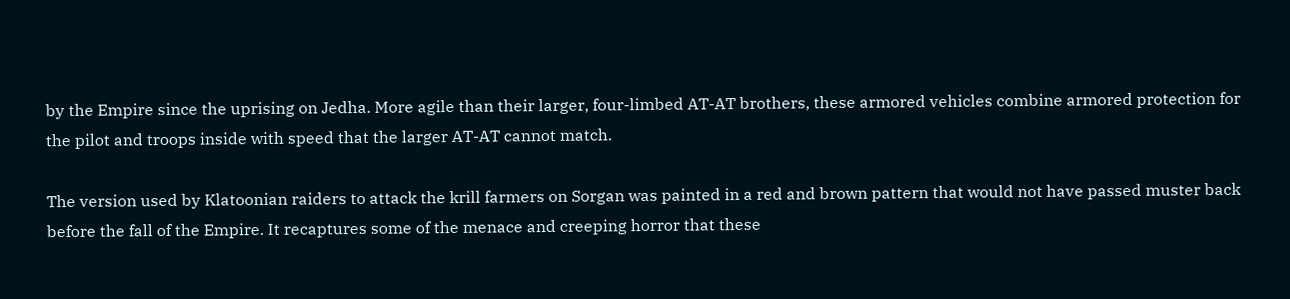by the Empire since the uprising on Jedha. More agile than their larger, four-limbed AT-AT brothers, these armored vehicles combine armored protection for the pilot and troops inside with speed that the larger AT-AT cannot match.

The version used by Klatoonian raiders to attack the krill farmers on Sorgan was painted in a red and brown pattern that would not have passed muster back before the fall of the Empire. It recaptures some of the menace and creeping horror that these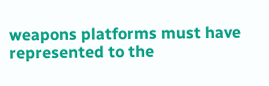weapons platforms must have represented to the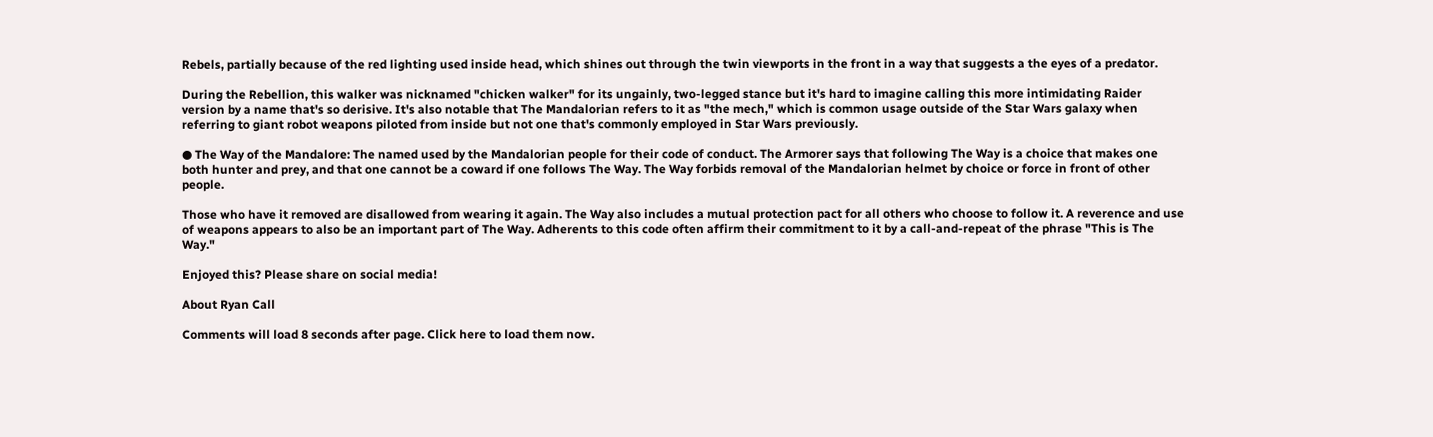Rebels, partially because of the red lighting used inside head, which shines out through the twin viewports in the front in a way that suggests a the eyes of a predator.

During the Rebellion, this walker was nicknamed "chicken walker" for its ungainly, two-legged stance but it's hard to imagine calling this more intimidating Raider version by a name that's so derisive. It's also notable that The Mandalorian refers to it as "the mech," which is common usage outside of the Star Wars galaxy when referring to giant robot weapons piloted from inside but not one that's commonly employed in Star Wars previously.

● The Way of the Mandalore: The named used by the Mandalorian people for their code of conduct. The Armorer says that following The Way is a choice that makes one both hunter and prey, and that one cannot be a coward if one follows The Way. The Way forbids removal of the Mandalorian helmet by choice or force in front of other people.

Those who have it removed are disallowed from wearing it again. The Way also includes a mutual protection pact for all others who choose to follow it. A reverence and use of weapons appears to also be an important part of The Way. Adherents to this code often affirm their commitment to it by a call-and-repeat of the phrase "This is The Way."

Enjoyed this? Please share on social media!

About Ryan Call

Comments will load 8 seconds after page. Click here to load them now.